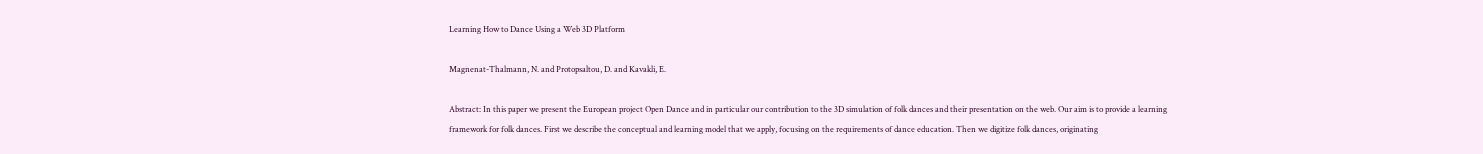Learning How to Dance Using a Web 3D Platform

Magnenat-Thalmann, N. and Protopsaltou, D. and Kavakli, E.

Abstract: In this paper we present the European project Open Dance and in particular our contribution to the 3D simulation of folk dances and their presentation on the web. Our aim is to provide a learning framework for folk dances. First we describe the conceptual and learning model that we apply, focusing on the requirements of dance education. Then we digitize folk dances, originating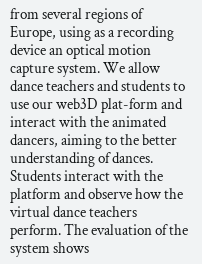from several regions of Europe, using as a recording device an optical motion capture system. We allow dance teachers and students to use our web3D plat-form and interact with the animated dancers, aiming to the better understanding of dances. Students interact with the platform and observe how the virtual dance teachers perform. The evaluation of the system shows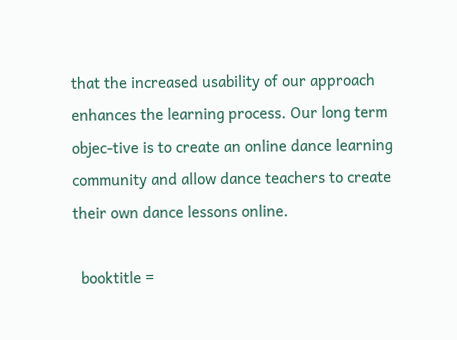that the increased usability of our approach enhances the learning process. Our long term objec-tive is to create an online dance learning community and allow dance teachers to create their own dance lessons online.

  booktitle =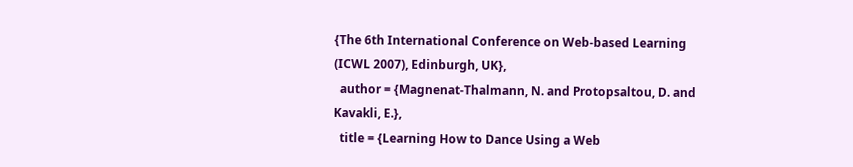{The 6th International Conference on Web-based Learning (ICWL 2007), Edinburgh, UK},
  author = {Magnenat-Thalmann, N. and Protopsaltou, D. and Kavakli, E.},
  title = {Learning How to Dance Using a Web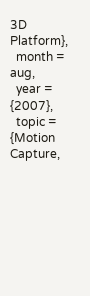3D Platform},
  month = aug,
  year = {2007},
  topic = {Motion Capture,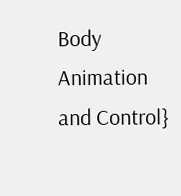Body Animation and Control}